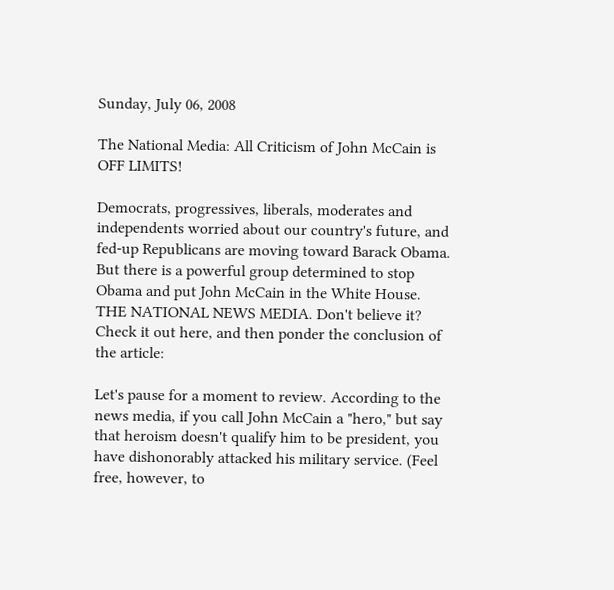Sunday, July 06, 2008

The National Media: All Criticism of John McCain is OFF LIMITS!

Democrats, progressives, liberals, moderates and independents worried about our country's future, and fed-up Republicans are moving toward Barack Obama. But there is a powerful group determined to stop Obama and put John McCain in the White House. THE NATIONAL NEWS MEDIA. Don't believe it? Check it out here, and then ponder the conclusion of the article:

Let's pause for a moment to review. According to the news media, if you call John McCain a "hero," but say that heroism doesn't qualify him to be president, you have dishonorably attacked his military service. (Feel free, however, to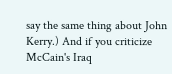say the same thing about John Kerry.) And if you criticize McCain's Iraq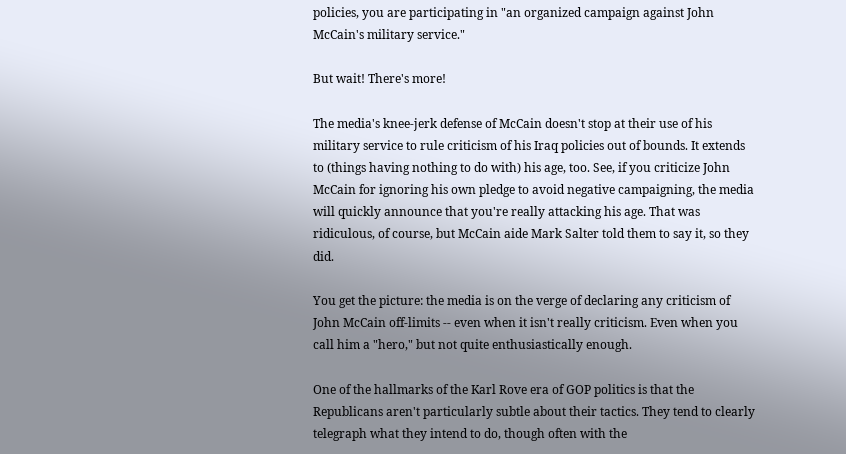policies, you are participating in "an organized campaign against John McCain's military service."

But wait! There's more!

The media's knee-jerk defense of McCain doesn't stop at their use of his military service to rule criticism of his Iraq policies out of bounds. It extends to (things having nothing to do with) his age, too. See, if you criticize John McCain for ignoring his own pledge to avoid negative campaigning, the media will quickly announce that you're really attacking his age. That was ridiculous, of course, but McCain aide Mark Salter told them to say it, so they did.

You get the picture: the media is on the verge of declaring any criticism of John McCain off-limits -- even when it isn't really criticism. Even when you call him a "hero," but not quite enthusiastically enough.

One of the hallmarks of the Karl Rove era of GOP politics is that the Republicans aren't particularly subtle about their tactics. They tend to clearly telegraph what they intend to do, though often with the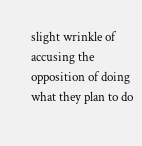slight wrinkle of accusing the opposition of doing what they plan to do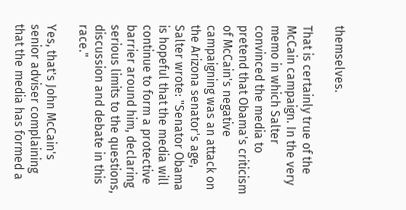themselves.

That is certainly true of the McCain campaign. In the very memo in which Salter convinced the media to pretend that Obama's criticism of McCain's negative campaigning was an attack on the Arizona senator's age, Salter wrote: "Senator Obama is hopeful that the media will continue to form a protective barrier around him, declaring serious limits to the questions, discussion and debate in this race."

Yes, that's John McCain's senior adviser complaining that the media has formed a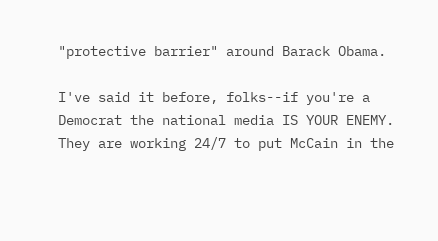"protective barrier" around Barack Obama.

I've said it before, folks--if you're a Democrat the national media IS YOUR ENEMY. They are working 24/7 to put McCain in the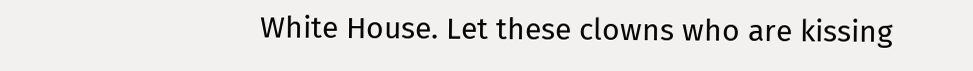White House. Let these clowns who are kissing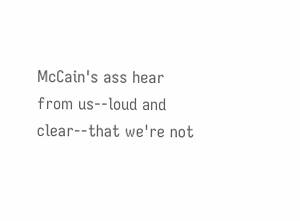McCain's ass hear from us--loud and clear--that we're not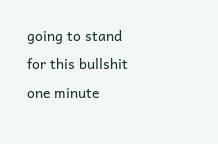going to stand for this bullshit one minute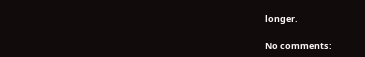longer.

No comments: